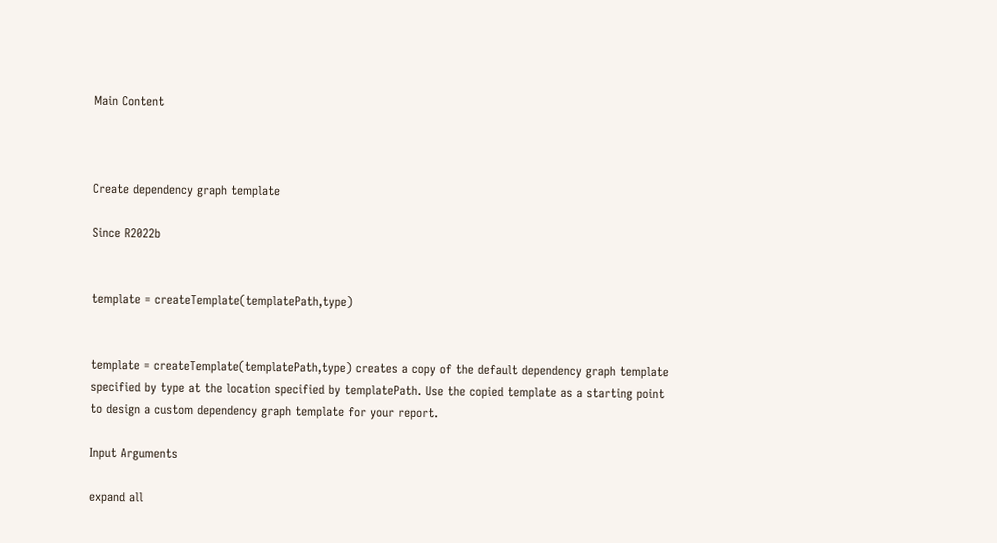Main Content



Create dependency graph template

Since R2022b


template = createTemplate(templatePath,type)


template = createTemplate(templatePath,type) creates a copy of the default dependency graph template specified by type at the location specified by templatePath. Use the copied template as a starting point to design a custom dependency graph template for your report.

Input Arguments

expand all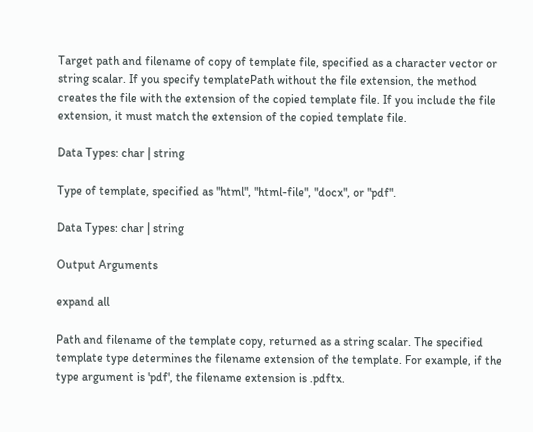Target path and filename of copy of template file, specified as a character vector or string scalar. If you specify templatePath without the file extension, the method creates the file with the extension of the copied template file. If you include the file extension, it must match the extension of the copied template file.

Data Types: char | string

Type of template, specified as "html", "html-file", "docx", or "pdf".

Data Types: char | string

Output Arguments

expand all

Path and filename of the template copy, returned as a string scalar. The specified template type determines the filename extension of the template. For example, if the type argument is 'pdf', the filename extension is .pdftx.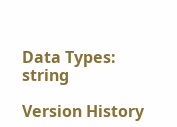Data Types: string

Version History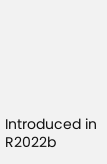Introduced in R2022b